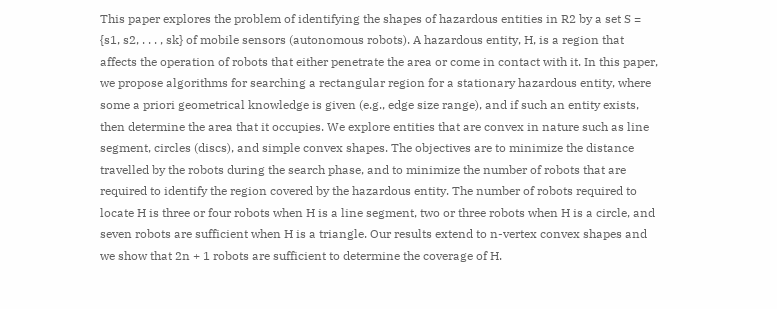This paper explores the problem of identifying the shapes of hazardous entities in R2 by a set S = {s1, s2, . . . , sk} of mobile sensors (autonomous robots). A hazardous entity, H, is a region that affects the operation of robots that either penetrate the area or come in contact with it. In this paper, we propose algorithms for searching a rectangular region for a stationary hazardous entity, where some a priori geometrical knowledge is given (e.g., edge size range), and if such an entity exists, then determine the area that it occupies. We explore entities that are convex in nature such as line segment, circles (discs), and simple convex shapes. The objectives are to minimize the distance travelled by the robots during the search phase, and to minimize the number of robots that are required to identify the region covered by the hazardous entity. The number of robots required to locate H is three or four robots when H is a line segment, two or three robots when H is a circle, and seven robots are sufficient when H is a triangle. Our results extend to n-vertex convex shapes and we show that 2n + 1 robots are sufficient to determine the coverage of H.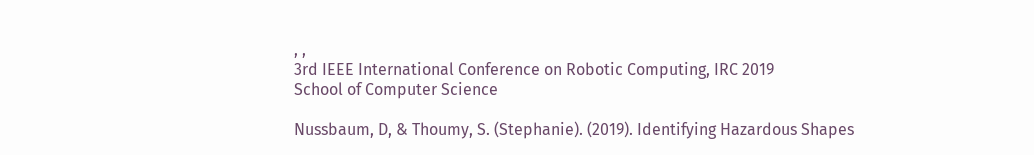, ,
3rd IEEE International Conference on Robotic Computing, IRC 2019
School of Computer Science

Nussbaum, D, & Thoumy, S. (Stephanie). (2019). Identifying Hazardous Shapes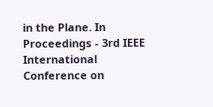in the Plane. In Proceedings - 3rd IEEE International Conference on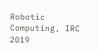Robotic Computing, IRC 2019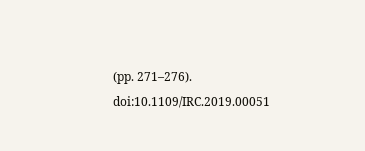(pp. 271–276). doi:10.1109/IRC.2019.00051